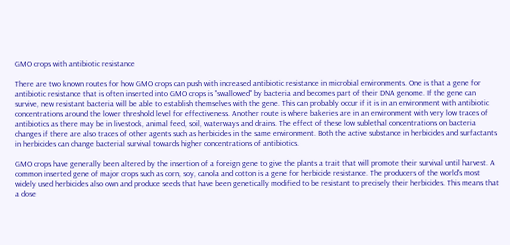GMO crops with antibiotic resistance

There are two known routes for how GMO crops can push with increased antibiotic resistance in microbial environments. One is that a gene for antibiotic resistance that is often inserted into GMO crops is "swallowed" by bacteria and becomes part of their DNA genome. If the gene can survive, new resistant bacteria will be able to establish themselves with the gene. This can probably occur if it is in an environment with antibiotic concentrations around the lower threshold level for effectiveness. Another route is where bakeries are in an environment with very low traces of antibiotics as there may be in livestock, animal feed, soil, waterways and drains. The effect of these low sublethal concentrations on bacteria changes if there are also traces of other agents such as herbicides in the same environment. Both the active substance in herbicides and surfactants in herbicides can change bacterial survival towards higher concentrations of antibiotics.

GMO crops have generally been altered by the insertion of a foreign gene to give the plants a trait that will promote their survival until harvest. A common inserted gene of major crops such as corn, soy, canola and cotton is a gene for herbicide resistance. The producers of the world's most widely used herbicides also own and produce seeds that have been genetically modified to be resistant to precisely their herbicides. This means that a dose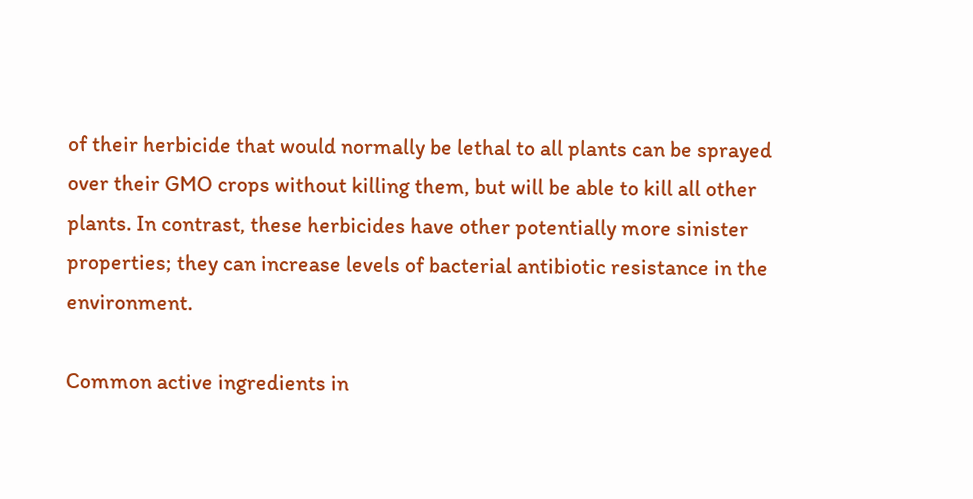of their herbicide that would normally be lethal to all plants can be sprayed over their GMO crops without killing them, but will be able to kill all other plants. In contrast, these herbicides have other potentially more sinister properties; they can increase levels of bacterial antibiotic resistance in the environment.

Common active ingredients in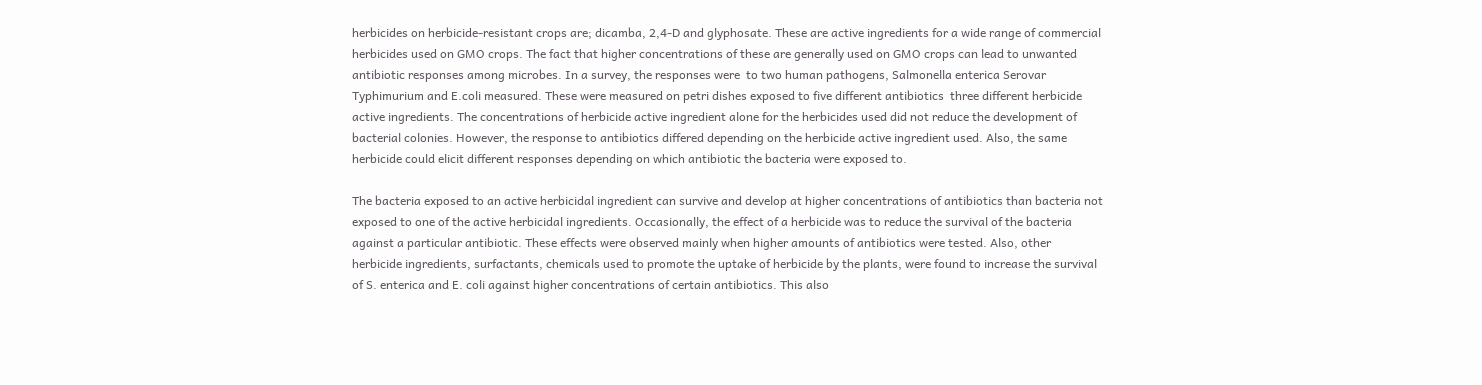herbicides on herbicide-resistant crops are; dicamba, 2,4-D and glyphosate. These are active ingredients for a wide range of commercial herbicides used on GMO crops. The fact that higher concentrations of these are generally used on GMO crops can lead to unwanted antibiotic responses among microbes. In a survey, the responses were  to two human pathogens, Salmonella enterica Serovar Typhimurium and E.coli measured. These were measured on petri dishes exposed to five different antibiotics  three different herbicide active ingredients. The concentrations of herbicide active ingredient alone for the herbicides used did not reduce the development of bacterial colonies. However, the response to antibiotics differed depending on the herbicide active ingredient used. Also, the same herbicide could elicit different responses depending on which antibiotic the bacteria were exposed to.

The bacteria exposed to an active herbicidal ingredient can survive and develop at higher concentrations of antibiotics than bacteria not exposed to one of the active herbicidal ingredients. Occasionally, the effect of a herbicide was to reduce the survival of the bacteria against a particular antibiotic. These effects were observed mainly when higher amounts of antibiotics were tested. Also, other herbicide ingredients, surfactants, chemicals used to promote the uptake of herbicide by the plants, were found to increase the survival of S. enterica and E. coli against higher concentrations of certain antibiotics. This also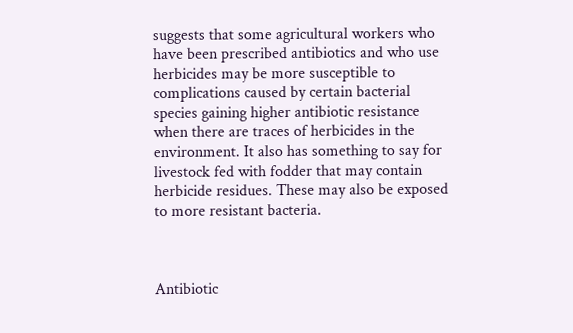suggests that some agricultural workers who have been prescribed antibiotics and who use herbicides may be more susceptible to complications caused by certain bacterial species gaining higher antibiotic resistance when there are traces of herbicides in the environment. It also has something to say for livestock fed with fodder that may contain herbicide residues. These may also be exposed to more resistant bacteria.



Antibiotic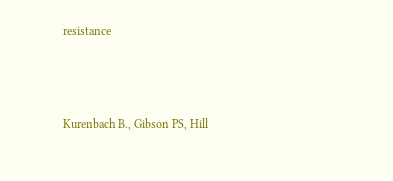resistance



Kurenbach B., Gibson PS, Hill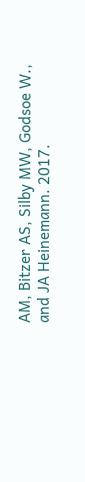AM, Bitzer AS, Silby MW, Godsoe W., and JA Heinemann. 2017.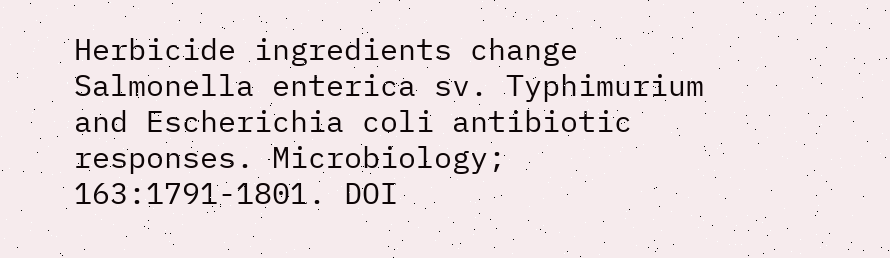Herbicide ingredients change Salmonella enterica sv. Typhimurium and Escherichia coli antibiotic responses. Microbiology; 163:1791-1801. DOI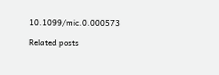10.1099/mic.0.000573

Related posts